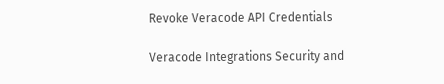Revoke Veracode API Credentials

Veracode Integrations Security and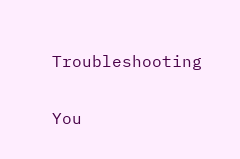Troubleshooting

You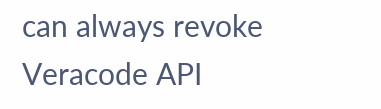can always revoke Veracode API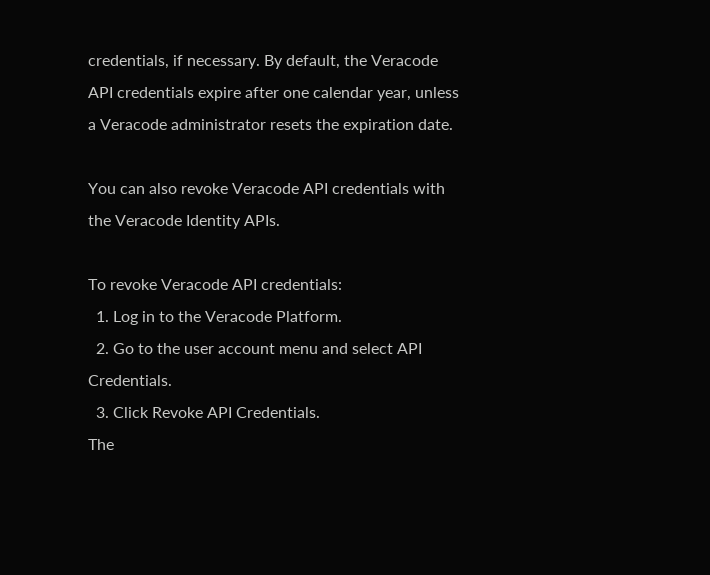credentials, if necessary. By default, the Veracode API credentials expire after one calendar year, unless a Veracode administrator resets the expiration date.

You can also revoke Veracode API credentials with the Veracode Identity APIs.

To revoke Veracode API credentials:
  1. Log in to the Veracode Platform.
  2. Go to the user account menu and select API Credentials.
  3. Click Revoke API Credentials.
The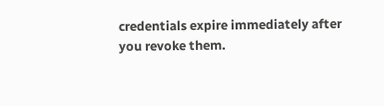credentials expire immediately after you revoke them.